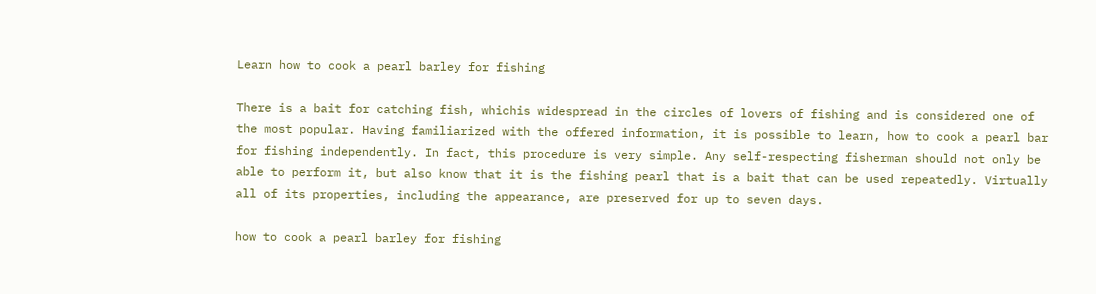Learn how to cook a pearl barley for fishing

There is a bait for catching fish, whichis widespread in the circles of lovers of fishing and is considered one of the most popular. Having familiarized with the offered information, it is possible to learn, how to cook a pearl bar for fishing independently. In fact, this procedure is very simple. Any self-respecting fisherman should not only be able to perform it, but also know that it is the fishing pearl that is a bait that can be used repeatedly. Virtually all of its properties, including the appearance, are preserved for up to seven days.

how to cook a pearl barley for fishing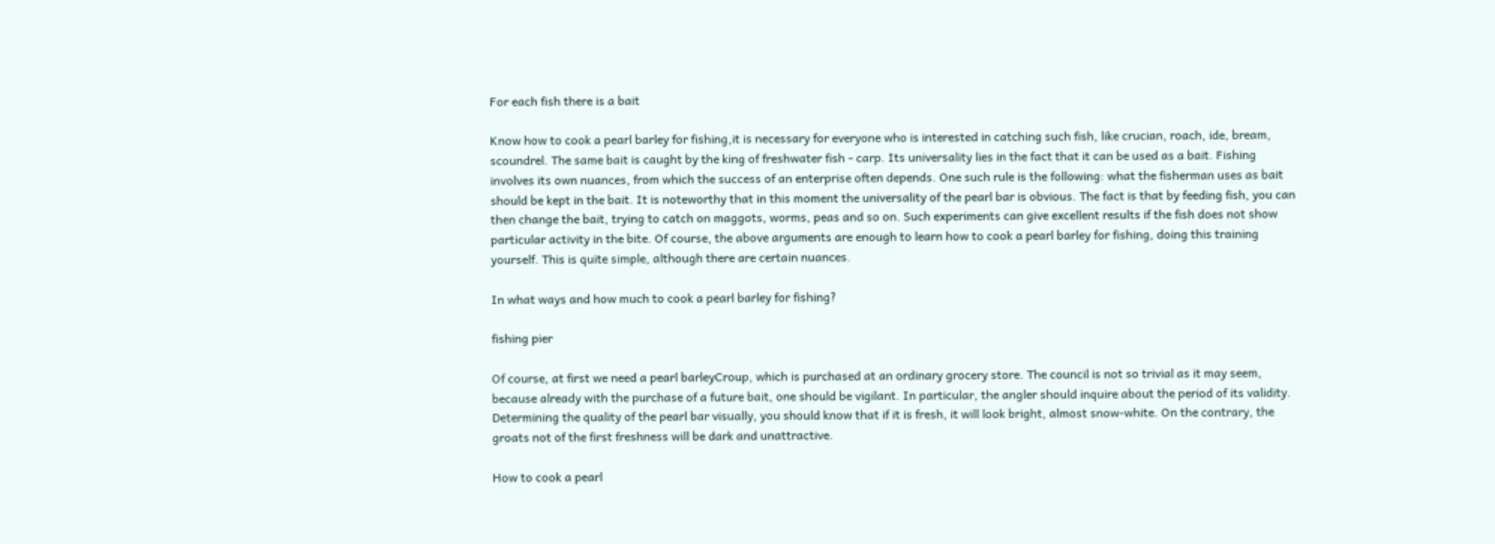For each fish there is a bait

Know how to cook a pearl barley for fishing,it is necessary for everyone who is interested in catching such fish, like crucian, roach, ide, bream, scoundrel. The same bait is caught by the king of freshwater fish - carp. Its universality lies in the fact that it can be used as a bait. Fishing involves its own nuances, from which the success of an enterprise often depends. One such rule is the following: what the fisherman uses as bait should be kept in the bait. It is noteworthy that in this moment the universality of the pearl bar is obvious. The fact is that by feeding fish, you can then change the bait, trying to catch on maggots, worms, peas and so on. Such experiments can give excellent results if the fish does not show particular activity in the bite. Of course, the above arguments are enough to learn how to cook a pearl barley for fishing, doing this training yourself. This is quite simple, although there are certain nuances.

In what ways and how much to cook a pearl barley for fishing?

fishing pier

Of course, at first we need a pearl barleyCroup, which is purchased at an ordinary grocery store. The council is not so trivial as it may seem, because already with the purchase of a future bait, one should be vigilant. In particular, the angler should inquire about the period of its validity. Determining the quality of the pearl bar visually, you should know that if it is fresh, it will look bright, almost snow-white. On the contrary, the groats not of the first freshness will be dark and unattractive.

How to cook a pearl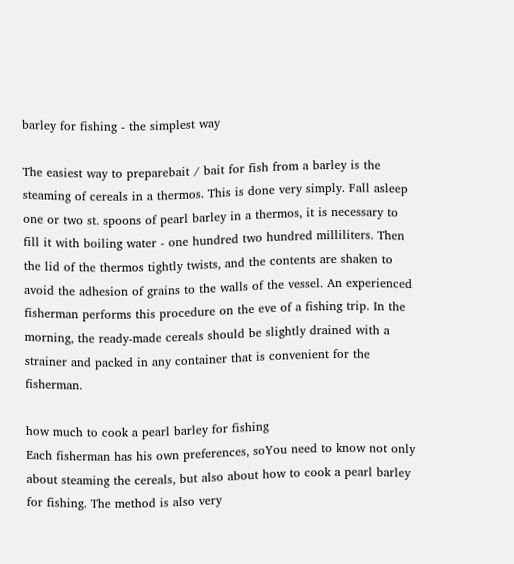barley for fishing - the simplest way

The easiest way to preparebait / bait for fish from a barley is the steaming of cereals in a thermos. This is done very simply. Fall asleep one or two st. spoons of pearl barley in a thermos, it is necessary to fill it with boiling water - one hundred two hundred milliliters. Then the lid of the thermos tightly twists, and the contents are shaken to avoid the adhesion of grains to the walls of the vessel. An experienced fisherman performs this procedure on the eve of a fishing trip. In the morning, the ready-made cereals should be slightly drained with a strainer and packed in any container that is convenient for the fisherman.

how much to cook a pearl barley for fishing
Each fisherman has his own preferences, soYou need to know not only about steaming the cereals, but also about how to cook a pearl barley for fishing. The method is also very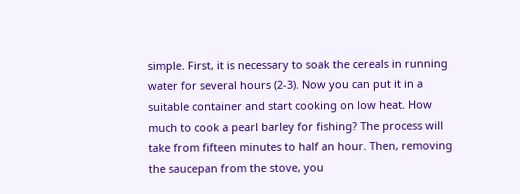simple. First, it is necessary to soak the cereals in running water for several hours (2-3). Now you can put it in a suitable container and start cooking on low heat. How much to cook a pearl barley for fishing? The process will take from fifteen minutes to half an hour. Then, removing the saucepan from the stove, you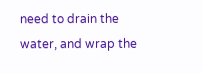need to drain the water, and wrap the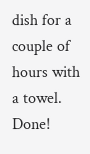dish for a couple of hours with a towel. Done!